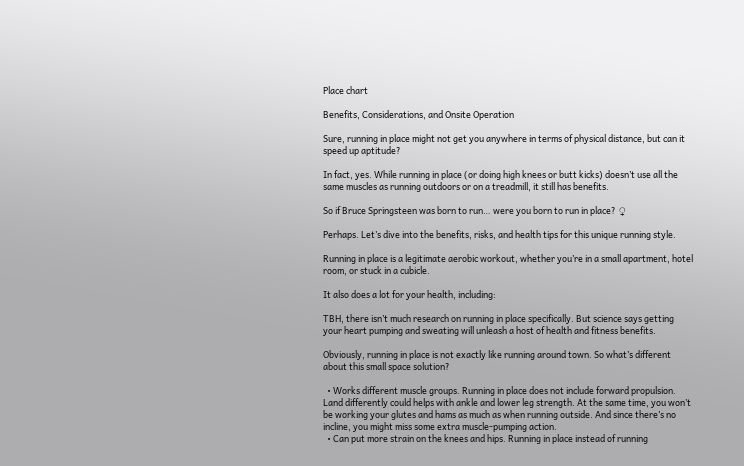Place chart

Benefits, Considerations, and Onsite Operation

Sure, running in place might not get you anywhere in terms of physical distance, but can it speed up aptitude?

In fact, yes. While running in place (or doing high knees or butt kicks) doesn’t use all the same muscles as running outdoors or on a treadmill, it still has benefits.

So if Bruce Springsteen was born to run… were you born to run in place? ♀

Perhaps. Let’s dive into the benefits, risks, and health tips for this unique running style.

Running in place is a legitimate aerobic workout, whether you’re in a small apartment, hotel room, or stuck in a cubicle.

It also does a lot for your health, including:

TBH, there isn’t much research on running in place specifically. But science says getting your heart pumping and sweating will unleash a host of health and fitness benefits.

Obviously, running in place is not exactly like running around town. So what’s different about this small space solution?

  • Works different muscle groups. Running in place does not include forward propulsion. Land differently could helps with ankle and lower leg strength. At the same time, you won’t be working your glutes and hams as much as when running outside. And since there’s no incline, you might miss some extra muscle-pumping action.
  • Can put more strain on the knees and hips. Running in place instead of running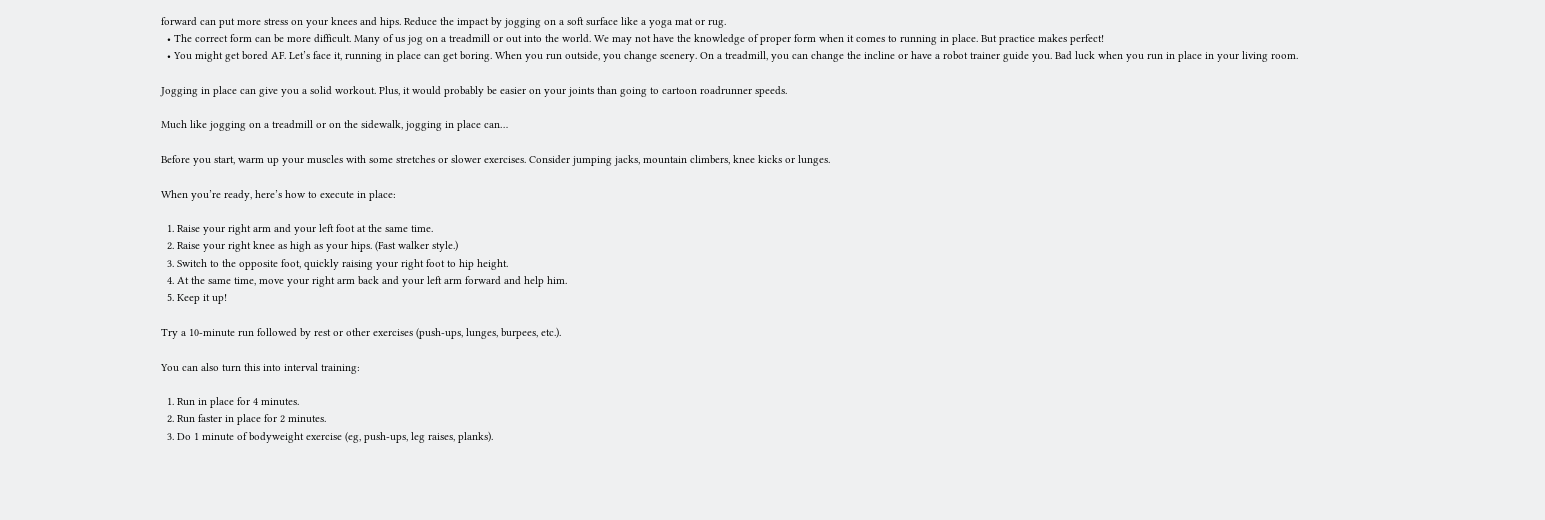forward can put more stress on your knees and hips. Reduce the impact by jogging on a soft surface like a yoga mat or rug.
  • The correct form can be more difficult. Many of us jog on a treadmill or out into the world. We may not have the knowledge of proper form when it comes to running in place. But practice makes perfect!
  • You might get bored AF. Let’s face it, running in place can get boring. When you run outside, you change scenery. On a treadmill, you can change the incline or have a robot trainer guide you. Bad luck when you run in place in your living room.

Jogging in place can give you a solid workout. Plus, it would probably be easier on your joints than going to cartoon roadrunner speeds.

Much like jogging on a treadmill or on the sidewalk, jogging in place can…

Before you start, warm up your muscles with some stretches or slower exercises. Consider jumping jacks, mountain climbers, knee kicks or lunges.

When you’re ready, here’s how to execute in place:

  1. Raise your right arm and your left foot at the same time.
  2. Raise your right knee as high as your hips. (Fast walker style.)
  3. Switch to the opposite foot, quickly raising your right foot to hip height.
  4. At the same time, move your right arm back and your left arm forward and help him.
  5. Keep it up!

Try a 10-minute run followed by rest or other exercises (push-ups, lunges, burpees, etc.).

You can also turn this into interval training:

  1. Run in place for 4 minutes.
  2. Run faster in place for 2 minutes.
  3. Do 1 minute of bodyweight exercise (eg, push-ups, leg raises, planks).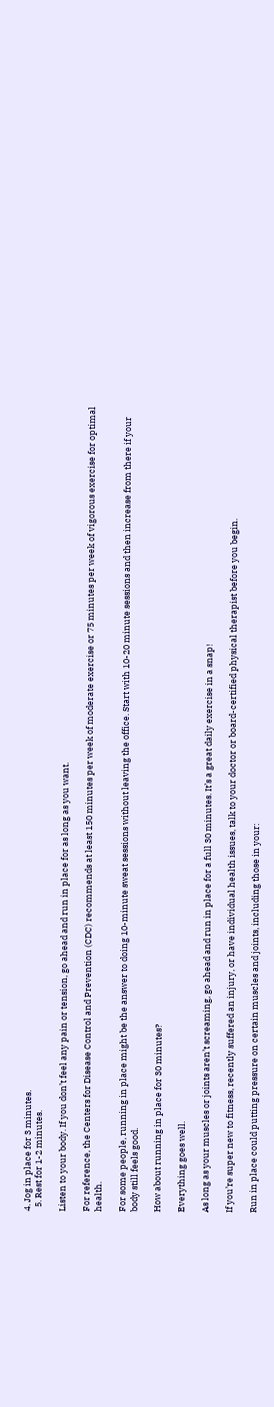4. Jog in place for 3 minutes.
  5. Rest for 1-2 minutes.

Listen to your body. If you don’t feel any pain or tension, go ahead and run in place for as long as you want.

For reference, the Centers for Disease Control and Prevention (CDC) recommends at least 150 minutes per week of moderate exercise or 75 minutes per week of vigorous exercise for optimal health.

For some people, running in place might be the answer to doing 10-minute sweat sessions without leaving the office. Start with 10-20 minute sessions and then increase from there if your body still feels good.

How about running in place for 30 minutes?

Everything goes well.

As long as your muscles or joints aren’t screaming, go ahead and run in place for a full 30 minutes. It’s a great daily exercise in a snap!

If you’re super new to fitness, recently suffered an injury, or have individual health issues, talk to your doctor or board-certified physical therapist before you begin.

Run in place could putting pressure on certain muscles and joints, including those in your: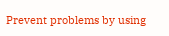Prevent problems by using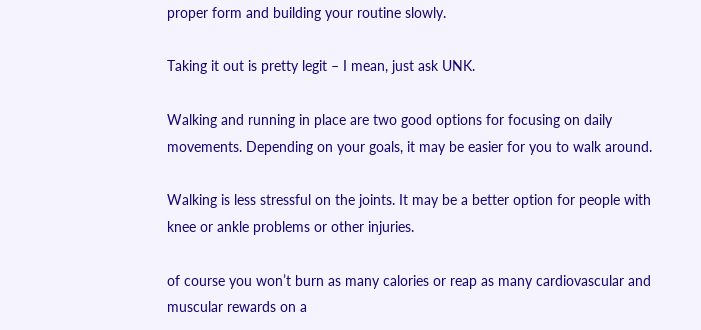proper form and building your routine slowly.

Taking it out is pretty legit – I mean, just ask UNK.

Walking and running in place are two good options for focusing on daily movements. Depending on your goals, it may be easier for you to walk around.

Walking is less stressful on the joints. It may be a better option for people with knee or ankle problems or other injuries.

of course you won’t burn as many calories or reap as many cardiovascular and muscular rewards on a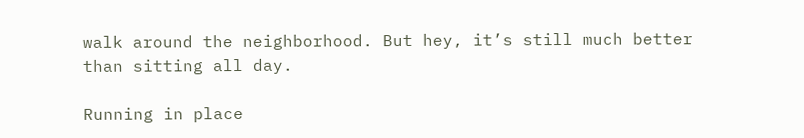walk around the neighborhood. But hey, it’s still much better than sitting all day.

Running in place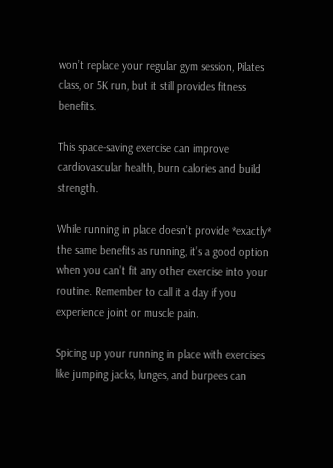won’t replace your regular gym session, Pilates class, or 5K run, but it still provides fitness benefits.

This space-saving exercise can improve cardiovascular health, burn calories and build strength.

While running in place doesn’t provide *exactly* the same benefits as running, it’s a good option when you can’t fit any other exercise into your routine. Remember to call it a day if you experience joint or muscle pain.

Spicing up your running in place with exercises like jumping jacks, lunges, and burpees can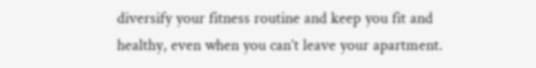diversify your fitness routine and keep you fit and healthy, even when you can’t leave your apartment.